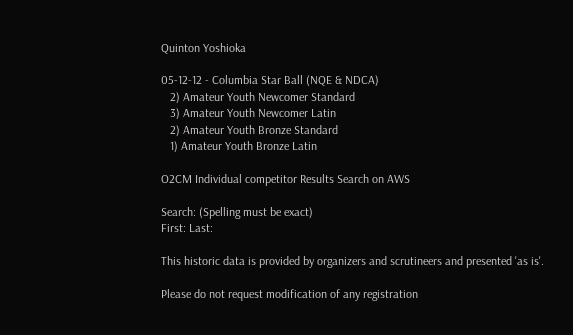Quinton Yoshioka

05-12-12 - Columbia Star Ball (NQE & NDCA)
   2) Amateur Youth Newcomer Standard
   3) Amateur Youth Newcomer Latin
   2) Amateur Youth Bronze Standard
   1) Amateur Youth Bronze Latin

O2CM Individual competitor Results Search on AWS

Search: (Spelling must be exact)
First: Last:

This historic data is provided by organizers and scrutineers and presented 'as is'.

Please do not request modification of any registration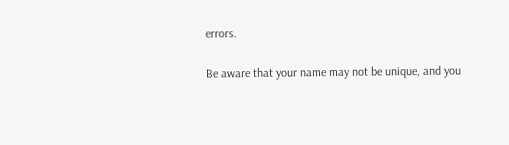errors.

Be aware that your name may not be unique, and you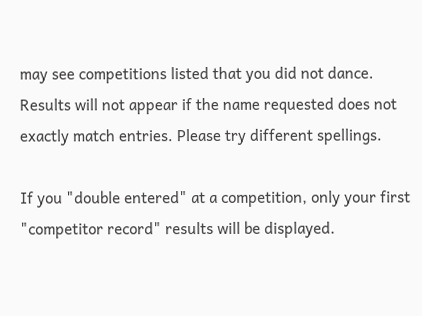may see competitions listed that you did not dance. Results will not appear if the name requested does not exactly match entries. Please try different spellings.

If you "double entered" at a competition, only your first "competitor record" results will be displayed.